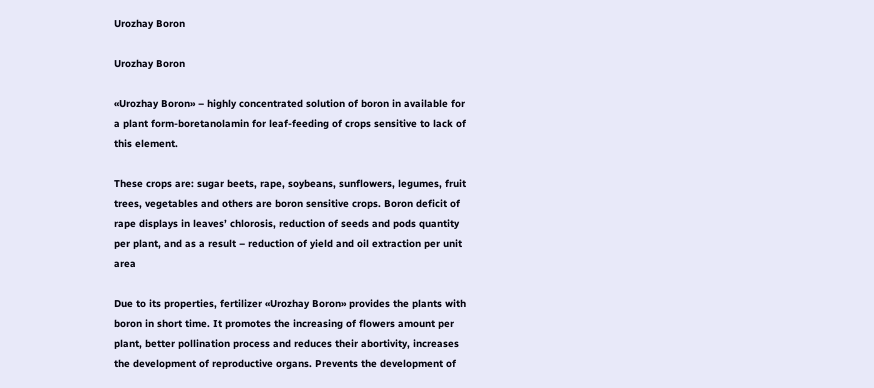Urozhay Boron

Urozhay Boron

«Urozhay Boron» – highly concentrated solution of boron in available for a plant form-boretanolamin for leaf-feeding of crops sensitive to lack of this element.

These crops are: sugar beets, rape, soybeans, sunflowers, legumes, fruit trees, vegetables and others are boron sensitive crops. Boron deficit of rape displays in leaves’ chlorosis, reduction of seeds and pods quantity per plant, and as a result – reduction of yield and oil extraction per unit area

Due to its properties, fertilizer «Urozhay Boron» provides the plants with boron in short time. It promotes the increasing of flowers amount per plant, better pollination process and reduces their abortivity, increases the development of reproductive organs. Prevents the development of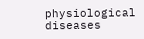physiological diseases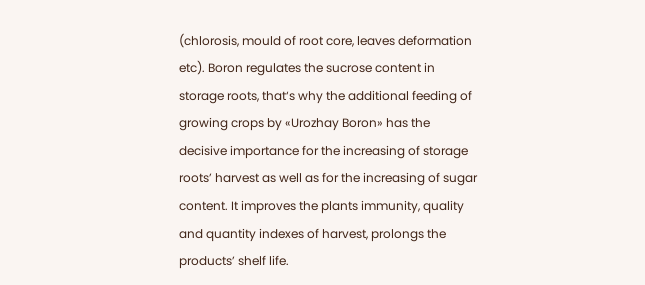(chlorosis, mould of root core, leaves deformation etc). Boron regulates the sucrose content in storage roots, that‘s why the additional feeding of growing crops by «Urozhay Boron» has the decisive importance for the increasing of storage roots’ harvest as well as for the increasing of sugar content. It improves the plants immunity, quality and quantity indexes of harvest, prolongs the products’ shelf life.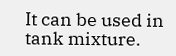It can be used in tank mixture.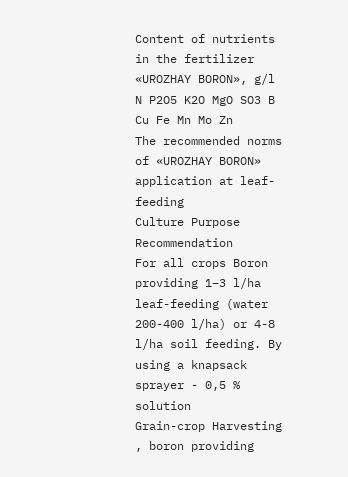Content of nutrients in the fertilizer «UROZHAY BORON», g/l
N P2O5 K2O MgO SO3 B Cu Fe Mn Mo Zn
The recommended norms of «UROZHAY BORON» application at leaf-feeding
Culture Purpose Recommendation
For all crops Boron providing 1–3 l/ha leaf-feeding (water 200-400 l/ha) or 4-8 l/ha soil feeding. By using a knapsack sprayer - 0,5 % solution
Grain-crop Harvesting , boron providing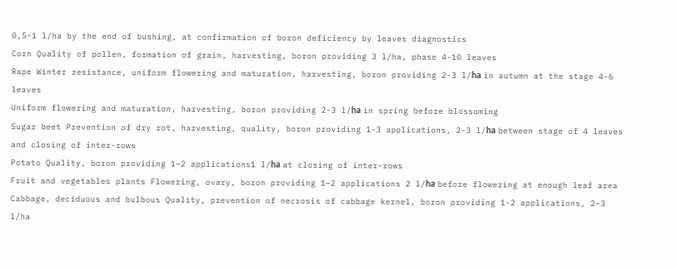0,5-1 l/ha by the end of bushing, at confirmation of boron deficiency by leaves diagnostics
Corn Quality of pollen, formation of grain, harvesting, boron providing 3 l/ha, phase 4-10 leaves
Rape Winter resistance, uniform flowering and maturation, harvesting, boron providing 2-3 l/hа in autumn at the stage 4-6 leaves
Uniform flowering and maturation, harvesting, boron providing 2-3 l/hа in spring before blossoming
Sugar beet Prevention of dry rot, harvesting, quality, boron providing 1-3 applications, 2-3 l/hа between stage of 4 leaves and closing of inter-rows
Potato Quality, boron providing 1–2 applications1 l/hа at closing of inter-rows
Fruit and vegetables plants Flowering, ovary, boron providing 1–2 applications 2 l/hа before flowering at enough leaf area
Cabbage, deciduous and bulbous Quality, prevention of necrosis of cabbage kernel, boron providing 1-2 applications, 2-3 l/ha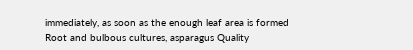immediately, as soon as the enough leaf area is formed
Root and bulbous cultures, asparagus Quality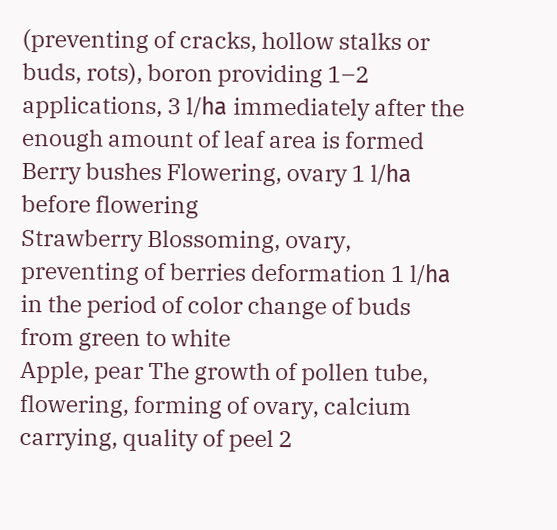(preventing of cracks, hollow stalks or buds, rots), boron providing 1–2 applications, 3 l/hа immediately after the enough amount of leaf area is formed
Berry bushes Flowering, ovary 1 l/hа before flowering
Strawberry Blossoming, ovary, preventing of berries deformation 1 l/hа in the period of color change of buds from green to white
Apple, pear The growth of pollen tube, flowering, forming of ovary, calcium carrying, quality of peel 2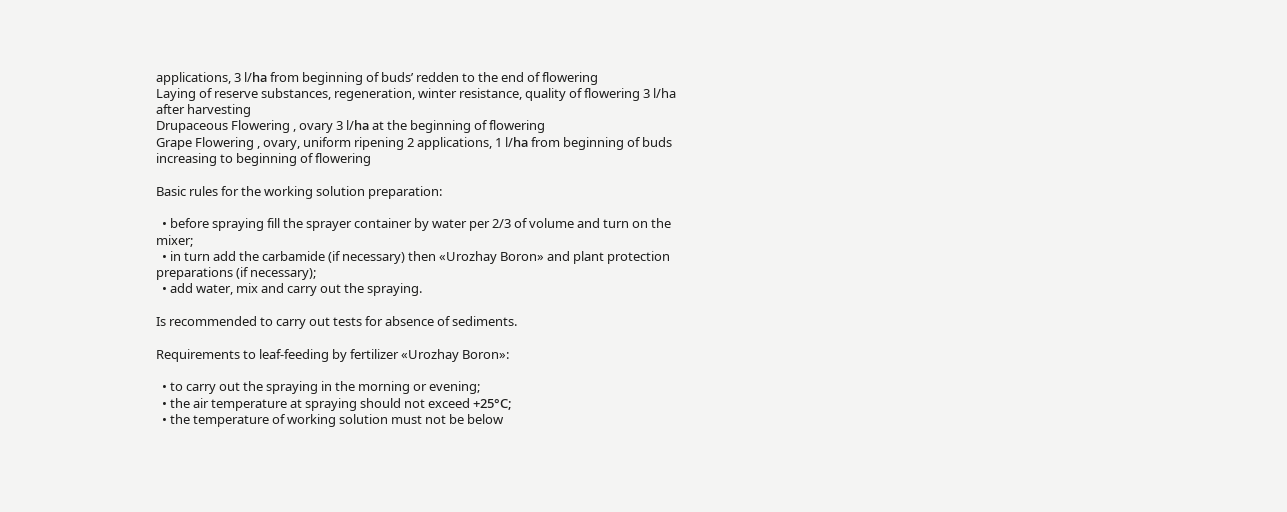applications, 3 l/hа from beginning of buds’ redden to the end of flowering
Laying of reserve substances, regeneration, winter resistance, quality of flowering 3 l/ha after harvesting
Drupaceous Flowering , ovary 3 l/hа at the beginning of flowering
Grape Flowering , ovary, uniform ripening 2 applications, 1 l/hа from beginning of buds increasing to beginning of flowering

Basic rules for the working solution preparation:

  • before spraying fill the sprayer container by water per 2/3 of volume and turn on the mixer;
  • in turn add the carbamide (if necessary) then «Urozhay Boron» and plant protection preparations (if necessary);
  • add water, mix and carry out the spraying.

Is recommended to carry out tests for absence of sediments.

Requirements to leaf-feeding by fertilizer «Urozhay Boron»:

  • to carry out the spraying in the morning or evening;
  • the air temperature at spraying should not exceed +25°С;
  • the temperature of working solution must not be below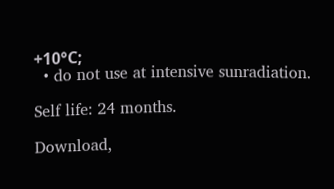+10°С;
  • do not use at intensive sunradiation.

Self life: 24 months.

Download,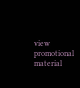view promotional material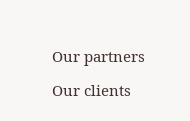Our partners

Our clients